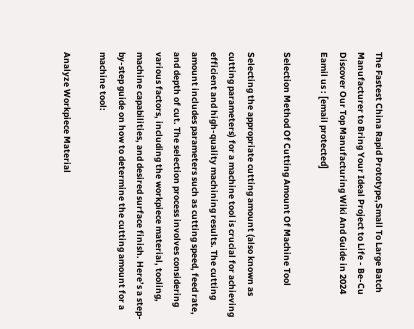The Fastest China Rapid Prototype,Small To Large Batch Manufacturer to Bring Your Ideal Project to Life - Be-Cu Discover Our Top Manufacturing Wiki And Guide in 2024 Eamil us : [email protected]

Selection Method Of Cutting Amount Of Machine Tool

Selecting the appropriate cutting amount (also known as cutting parameters) for a machine tool is crucial for achieving efficient and high-quality machining results. The cutting amount includes parameters such as cutting speed, feed rate, and depth of cut. The selection process involves considering various factors, including the workpiece material, tooling, machine capabilities, and desired surface finish. Here’s a step-by-step guide on how to determine the cutting amount for a machine tool:

Analyze Workpiece Material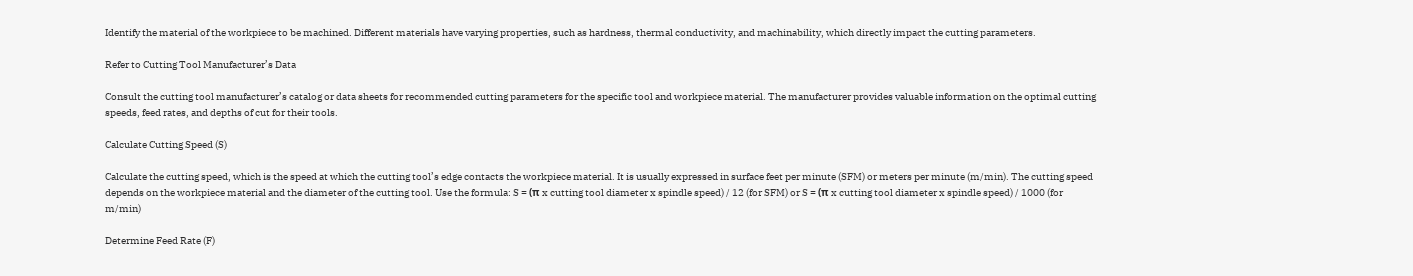Identify the material of the workpiece to be machined. Different materials have varying properties, such as hardness, thermal conductivity, and machinability, which directly impact the cutting parameters.

Refer to Cutting Tool Manufacturer’s Data

Consult the cutting tool manufacturer’s catalog or data sheets for recommended cutting parameters for the specific tool and workpiece material. The manufacturer provides valuable information on the optimal cutting speeds, feed rates, and depths of cut for their tools.

Calculate Cutting Speed (S)

Calculate the cutting speed, which is the speed at which the cutting tool’s edge contacts the workpiece material. It is usually expressed in surface feet per minute (SFM) or meters per minute (m/min). The cutting speed depends on the workpiece material and the diameter of the cutting tool. Use the formula: S = (π x cutting tool diameter x spindle speed) / 12 (for SFM) or S = (π x cutting tool diameter x spindle speed) / 1000 (for m/min)

Determine Feed Rate (F)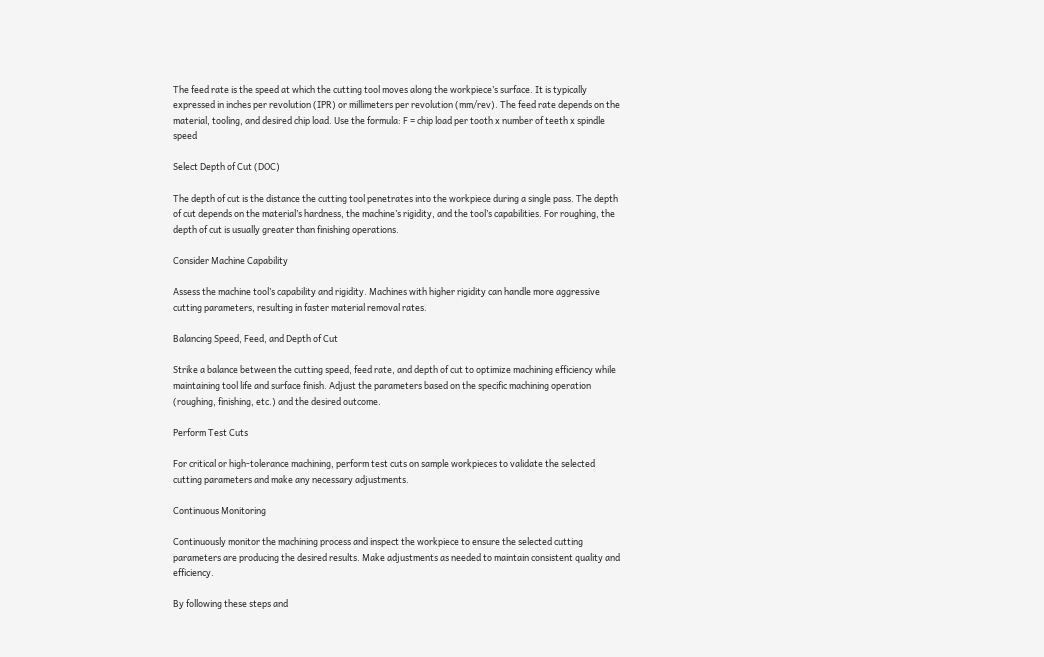The feed rate is the speed at which the cutting tool moves along the workpiece’s surface. It is typically expressed in inches per revolution (IPR) or millimeters per revolution (mm/rev). The feed rate depends on the material, tooling, and desired chip load. Use the formula: F = chip load per tooth x number of teeth x spindle speed

Select Depth of Cut (DOC)

The depth of cut is the distance the cutting tool penetrates into the workpiece during a single pass. The depth of cut depends on the material’s hardness, the machine’s rigidity, and the tool’s capabilities. For roughing, the depth of cut is usually greater than finishing operations.

Consider Machine Capability

Assess the machine tool’s capability and rigidity. Machines with higher rigidity can handle more aggressive cutting parameters, resulting in faster material removal rates.

Balancing Speed, Feed, and Depth of Cut

Strike a balance between the cutting speed, feed rate, and depth of cut to optimize machining efficiency while maintaining tool life and surface finish. Adjust the parameters based on the specific machining operation (roughing, finishing, etc.) and the desired outcome.

Perform Test Cuts

For critical or high-tolerance machining, perform test cuts on sample workpieces to validate the selected cutting parameters and make any necessary adjustments.

Continuous Monitoring

Continuously monitor the machining process and inspect the workpiece to ensure the selected cutting parameters are producing the desired results. Make adjustments as needed to maintain consistent quality and efficiency.

By following these steps and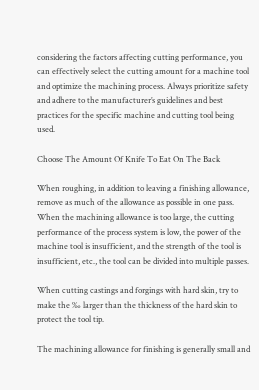considering the factors affecting cutting performance, you can effectively select the cutting amount for a machine tool and optimize the machining process. Always prioritize safety and adhere to the manufacturer’s guidelines and best practices for the specific machine and cutting tool being used.

Choose The Amount Of Knife To Eat On The Back

When roughing, in addition to leaving a finishing allowance, remove as much of the allowance as possible in one pass. When the machining allowance is too large, the cutting performance of the process system is low, the power of the machine tool is insufficient, and the strength of the tool is insufficient, etc., the tool can be divided into multiple passes.

When cutting castings and forgings with hard skin, try to make the ‰ larger than the thickness of the hard skin to protect the tool tip.

The machining allowance for finishing is generally small and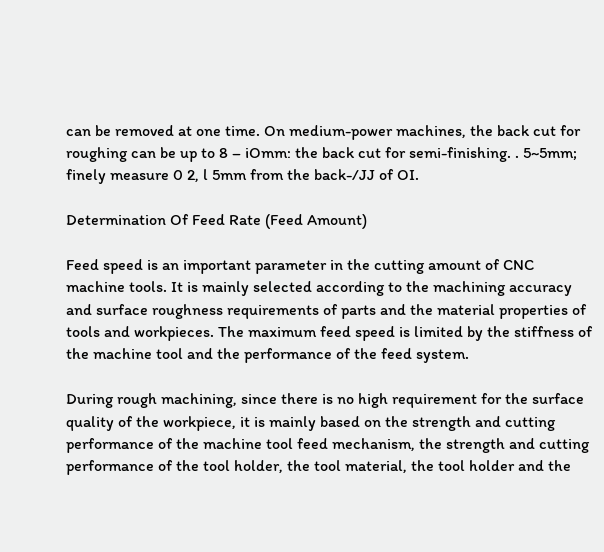can be removed at one time. On medium-power machines, the back cut for roughing can be up to 8 – iOmm: the back cut for semi-finishing. . 5~5mm; finely measure 0 2, l 5mm from the back-/JJ of OI.

Determination Of Feed Rate (Feed Amount)

Feed speed is an important parameter in the cutting amount of CNC machine tools. It is mainly selected according to the machining accuracy and surface roughness requirements of parts and the material properties of tools and workpieces. The maximum feed speed is limited by the stiffness of the machine tool and the performance of the feed system.

During rough machining, since there is no high requirement for the surface quality of the workpiece, it is mainly based on the strength and cutting performance of the machine tool feed mechanism, the strength and cutting performance of the tool holder, the tool material, the tool holder and the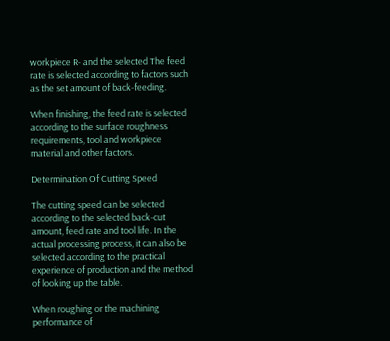workpiece R- and the selected The feed rate is selected according to factors such as the set amount of back-feeding.

When finishing, the feed rate is selected according to the surface roughness requirements, tool and workpiece material and other factors.

Determination Of Cutting Speed

The cutting speed can be selected according to the selected back-cut amount, feed rate and tool life. In the actual processing process, it can also be selected according to the practical experience of production and the method of looking up the table.

When roughing or the machining performance of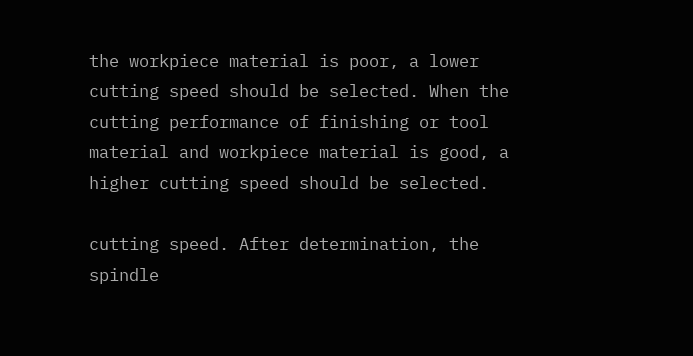the workpiece material is poor, a lower cutting speed should be selected. When the cutting performance of finishing or tool material and workpiece material is good, a higher cutting speed should be selected.

cutting speed. After determination, the spindle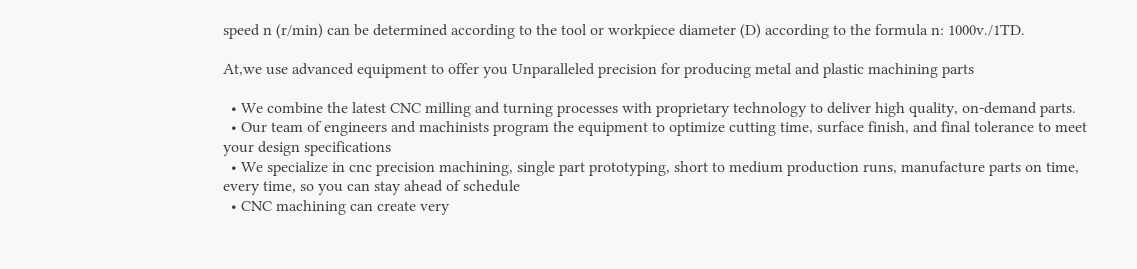speed n (r/min) can be determined according to the tool or workpiece diameter (D) according to the formula n: 1000v./1TD.

At,we use advanced equipment to offer you Unparalleled precision for producing metal and plastic machining parts

  • We combine the latest CNC milling and turning processes with proprietary technology to deliver high quality, on-demand parts.
  • Our team of engineers and machinists program the equipment to optimize cutting time, surface finish, and final tolerance to meet your design specifications
  • We specialize in cnc precision machining, single part prototyping, short to medium production runs, manufacture parts on time, every time, so you can stay ahead of schedule
  • CNC machining can create very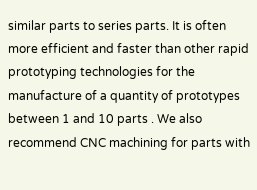similar parts to series parts. It is often more efficient and faster than other rapid prototyping technologies for the manufacture of a quantity of prototypes between 1 and 10 parts . We also recommend CNC machining for parts with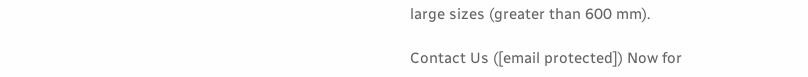large sizes (greater than 600 mm).

Contact Us ([email protected]) Now for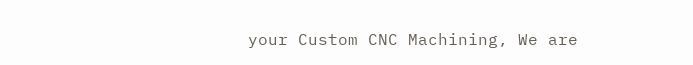your Custom CNC Machining, We are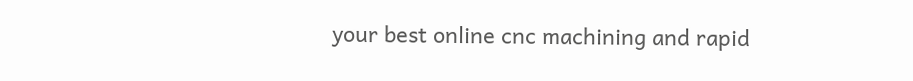your best online cnc machining and rapid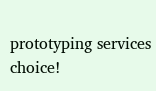prototyping services choice!